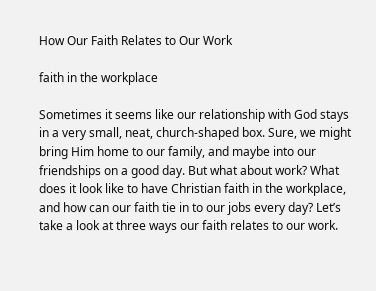How Our Faith Relates to Our Work

faith in the workplace

Sometimes it seems like our relationship with God stays in a very small, neat, church-shaped box. Sure, we might bring Him home to our family, and maybe into our friendships on a good day. But what about work? What does it look like to have Christian faith in the workplace, and how can our faith tie in to our jobs every day? Let’s take a look at three ways our faith relates to our work.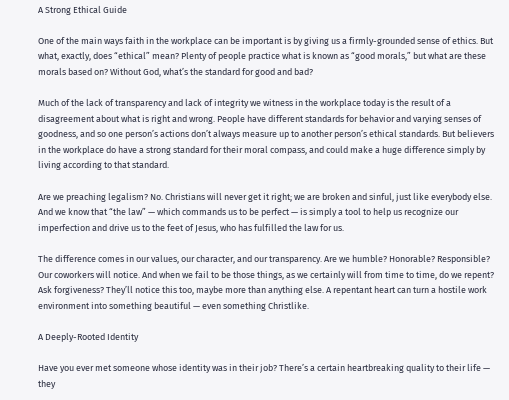A Strong Ethical Guide

One of the main ways faith in the workplace can be important is by giving us a firmly-grounded sense of ethics. But what, exactly, does “ethical” mean? Plenty of people practice what is known as “good morals,” but what are these morals based on? Without God, what’s the standard for good and bad?

Much of the lack of transparency and lack of integrity we witness in the workplace today is the result of a disagreement about what is right and wrong. People have different standards for behavior and varying senses of goodness, and so one person’s actions don’t always measure up to another person’s ethical standards. But believers in the workplace do have a strong standard for their moral compass, and could make a huge difference simply by living according to that standard.

Are we preaching legalism? No. Christians will never get it right; we are broken and sinful, just like everybody else. And we know that “the law” — which commands us to be perfect — is simply a tool to help us recognize our imperfection and drive us to the feet of Jesus, who has fulfilled the law for us.

The difference comes in our values, our character, and our transparency. Are we humble? Honorable? Responsible? Our coworkers will notice. And when we fail to be those things, as we certainly will from time to time, do we repent? Ask forgiveness? They’ll notice this too, maybe more than anything else. A repentant heart can turn a hostile work environment into something beautiful — even something Christlike.

A Deeply-Rooted Identity

Have you ever met someone whose identity was in their job? There’s a certain heartbreaking quality to their life — they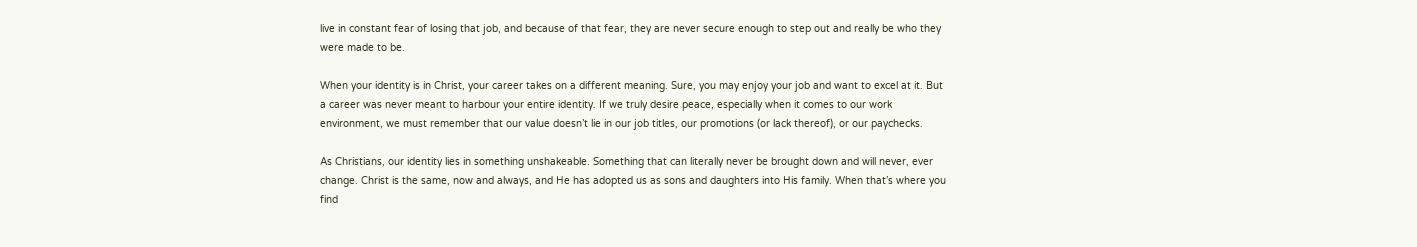live in constant fear of losing that job, and because of that fear, they are never secure enough to step out and really be who they were made to be.

When your identity is in Christ, your career takes on a different meaning. Sure, you may enjoy your job and want to excel at it. But a career was never meant to harbour your entire identity. If we truly desire peace, especially when it comes to our work environment, we must remember that our value doesn’t lie in our job titles, our promotions (or lack thereof), or our paychecks.

As Christians, our identity lies in something unshakeable. Something that can literally never be brought down and will never, ever change. Christ is the same, now and always, and He has adopted us as sons and daughters into His family. When that’s where you find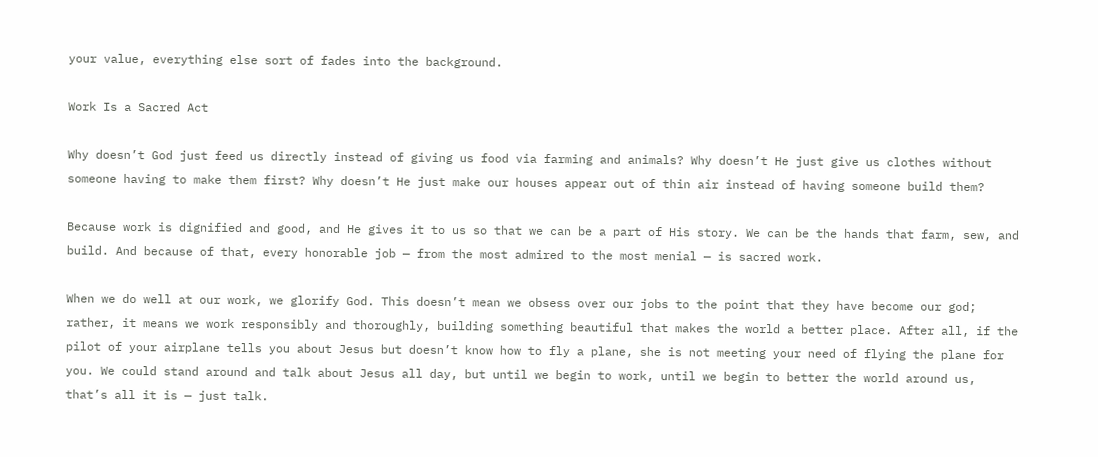your value, everything else sort of fades into the background.

Work Is a Sacred Act

Why doesn’t God just feed us directly instead of giving us food via farming and animals? Why doesn’t He just give us clothes without someone having to make them first? Why doesn’t He just make our houses appear out of thin air instead of having someone build them?

Because work is dignified and good, and He gives it to us so that we can be a part of His story. We can be the hands that farm, sew, and build. And because of that, every honorable job — from the most admired to the most menial — is sacred work.

When we do well at our work, we glorify God. This doesn’t mean we obsess over our jobs to the point that they have become our god; rather, it means we work responsibly and thoroughly, building something beautiful that makes the world a better place. After all, if the pilot of your airplane tells you about Jesus but doesn’t know how to fly a plane, she is not meeting your need of flying the plane for you. We could stand around and talk about Jesus all day, but until we begin to work, until we begin to better the world around us, that’s all it is — just talk.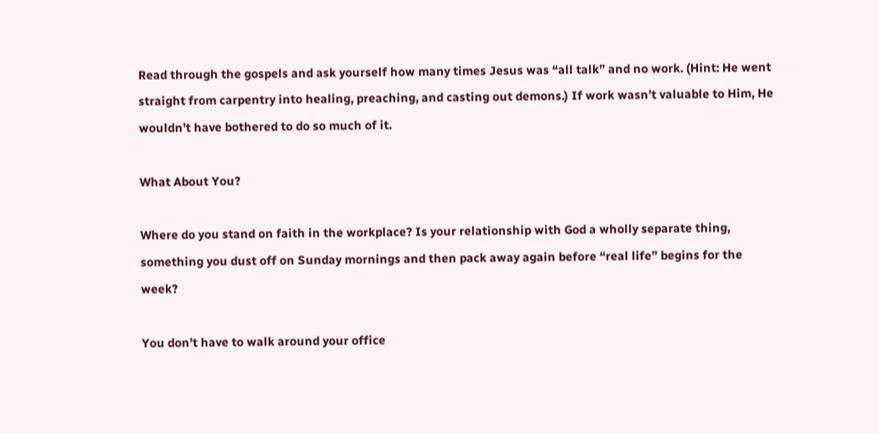Read through the gospels and ask yourself how many times Jesus was “all talk” and no work. (Hint: He went straight from carpentry into healing, preaching, and casting out demons.) If work wasn’t valuable to Him, He wouldn’t have bothered to do so much of it.

What About You?

Where do you stand on faith in the workplace? Is your relationship with God a wholly separate thing, something you dust off on Sunday mornings and then pack away again before “real life” begins for the week?

You don’t have to walk around your office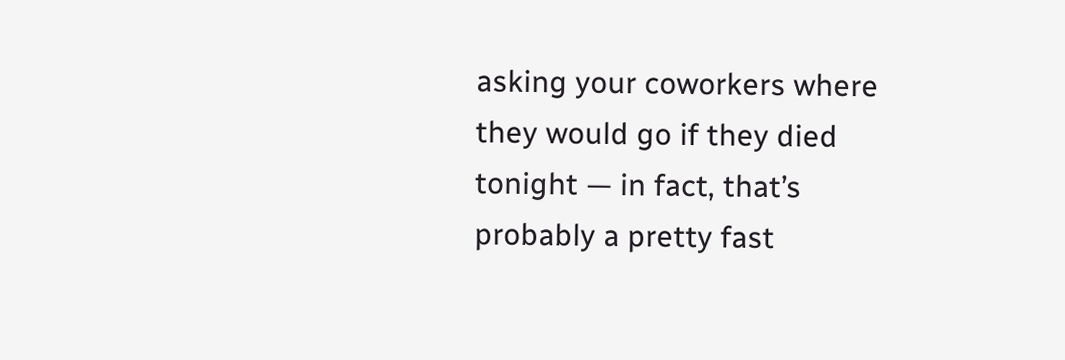asking your coworkers where they would go if they died tonight — in fact, that’s probably a pretty fast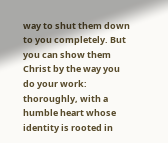way to shut them down to you completely. But you can show them Christ by the way you do your work: thoroughly, with a humble heart whose identity is rooted in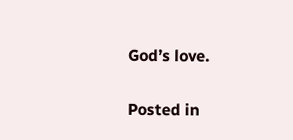God’s love.

Posted in